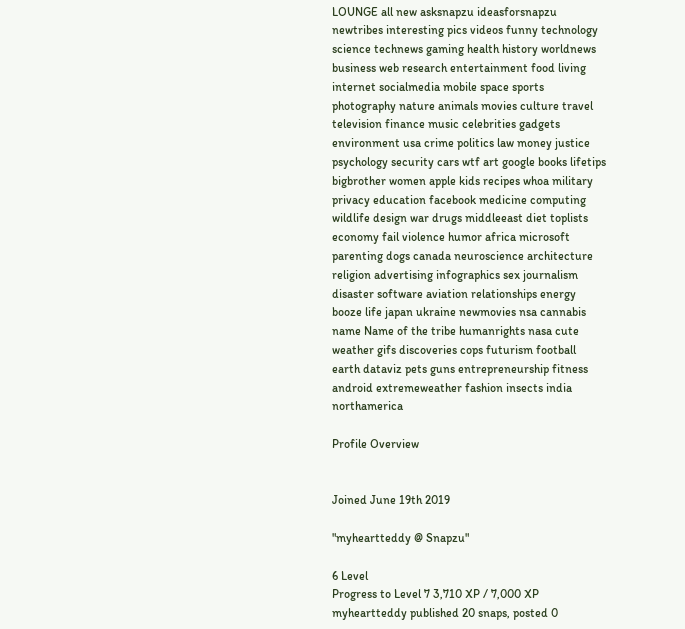LOUNGE all new asksnapzu ideasforsnapzu newtribes interesting pics videos funny technology science technews gaming health history worldnews business web research entertainment food living internet socialmedia mobile space sports photography nature animals movies culture travel television finance music celebrities gadgets environment usa crime politics law money justice psychology security cars wtf art google books lifetips bigbrother women apple kids recipes whoa military privacy education facebook medicine computing wildlife design war drugs middleeast diet toplists economy fail violence humor africa microsoft parenting dogs canada neuroscience architecture religion advertising infographics sex journalism disaster software aviation relationships energy booze life japan ukraine newmovies nsa cannabis name Name of the tribe humanrights nasa cute weather gifs discoveries cops futurism football earth dataviz pets guns entrepreneurship fitness android extremeweather fashion insects india northamerica

Profile Overview


Joined June 19th 2019

"myheartteddy @ Snapzu"

6 Level
Progress to Level 7 3,710 XP / 7,000 XP
myheartteddy published 20 snaps, posted 0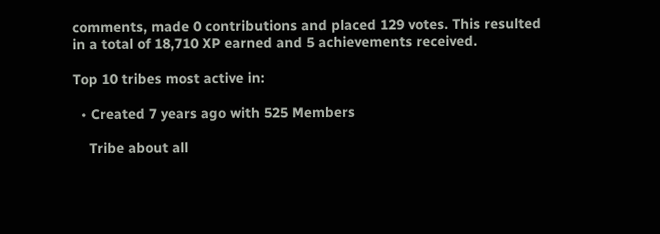comments, made 0 contributions and placed 129 votes. This resulted in a total of 18,710 XP earned and 5 achievements received.

Top 10 tribes most active in:

  • Created 7 years ago with 525 Members

    Tribe about all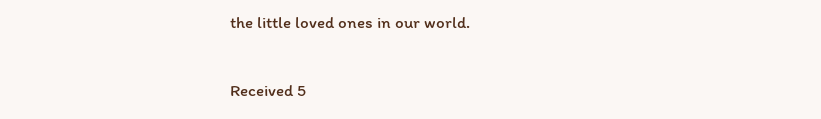the little loved ones in our world.

Received 5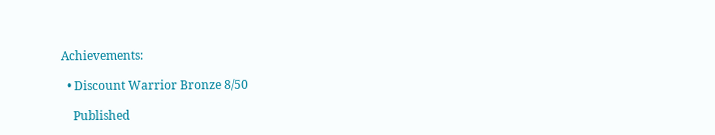Achievements:

  • Discount Warrior Bronze 8/50

    Published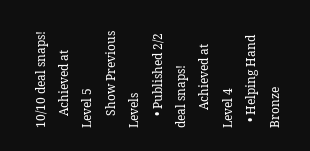10/10 deal snaps!
    Achieved at Level 5
    Show Previous Levels
    • Published 2/2 deal snaps!
      Achieved at Level 4
  • Helping Hand Bronze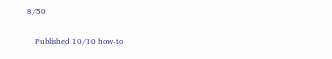8/50

    Published 10/10 how-to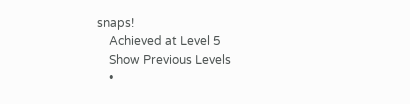snaps!
    Achieved at Level 5
    Show Previous Levels
    •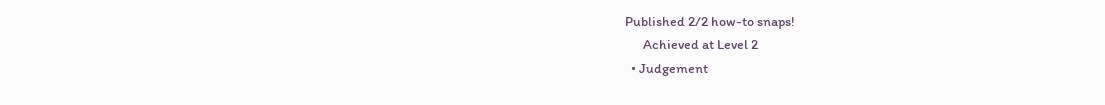Published 2/2 how-to snaps!
      Achieved at Level 2
  • Judgement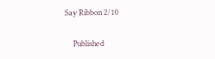Say Ribbon 2/10

    Published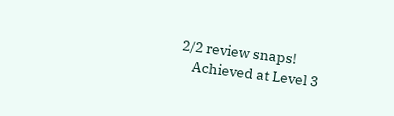2/2 review snaps!
    Achieved at Level 3